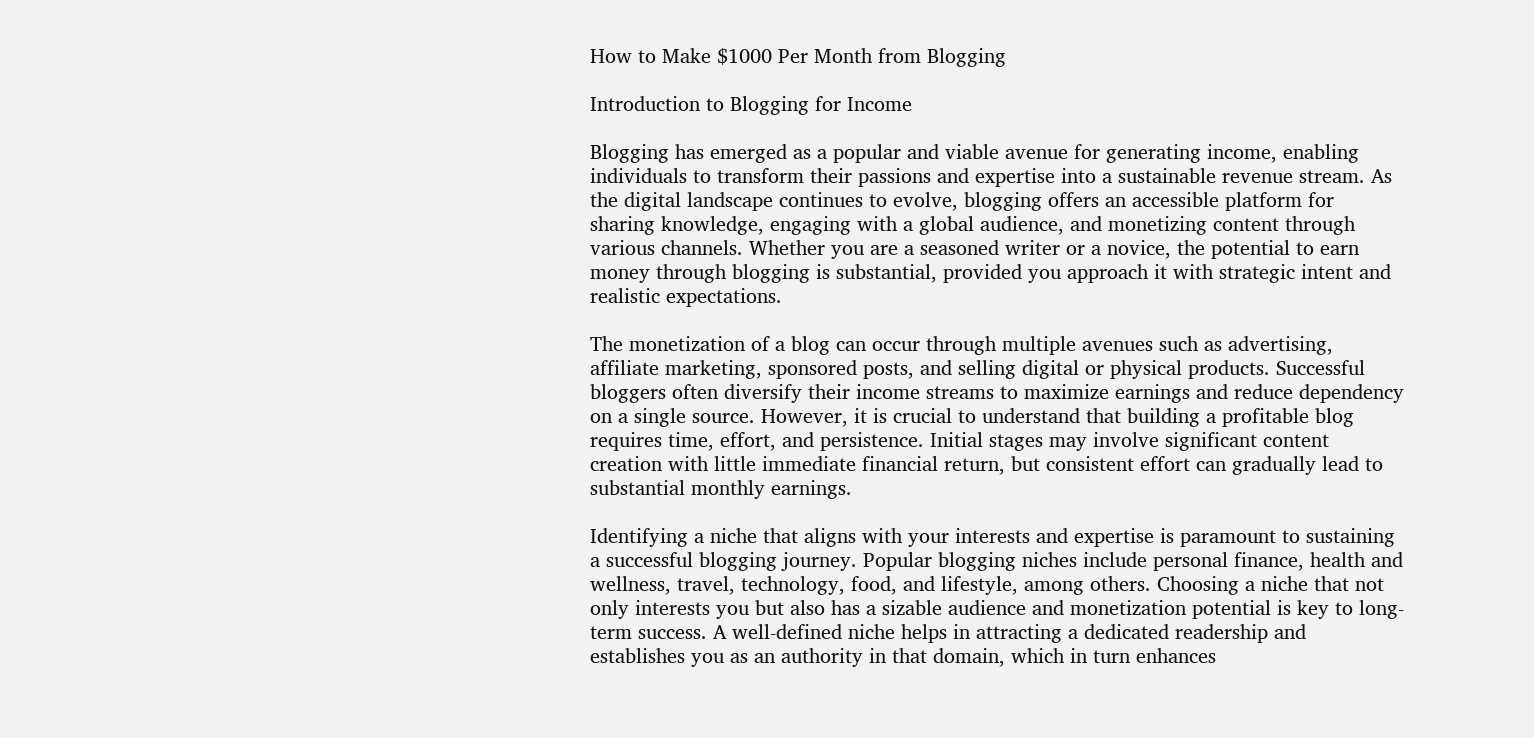How to Make $1000 Per Month from Blogging

Introduction to Blogging for Income

Blogging has emerged as a popular and viable avenue for generating income, enabling individuals to transform their passions and expertise into a sustainable revenue stream. As the digital landscape continues to evolve, blogging offers an accessible platform for sharing knowledge, engaging with a global audience, and monetizing content through various channels. Whether you are a seasoned writer or a novice, the potential to earn money through blogging is substantial, provided you approach it with strategic intent and realistic expectations.

The monetization of a blog can occur through multiple avenues such as advertising, affiliate marketing, sponsored posts, and selling digital or physical products. Successful bloggers often diversify their income streams to maximize earnings and reduce dependency on a single source. However, it is crucial to understand that building a profitable blog requires time, effort, and persistence. Initial stages may involve significant content creation with little immediate financial return, but consistent effort can gradually lead to substantial monthly earnings.

Identifying a niche that aligns with your interests and expertise is paramount to sustaining a successful blogging journey. Popular blogging niches include personal finance, health and wellness, travel, technology, food, and lifestyle, among others. Choosing a niche that not only interests you but also has a sizable audience and monetization potential is key to long-term success. A well-defined niche helps in attracting a dedicated readership and establishes you as an authority in that domain, which in turn enhances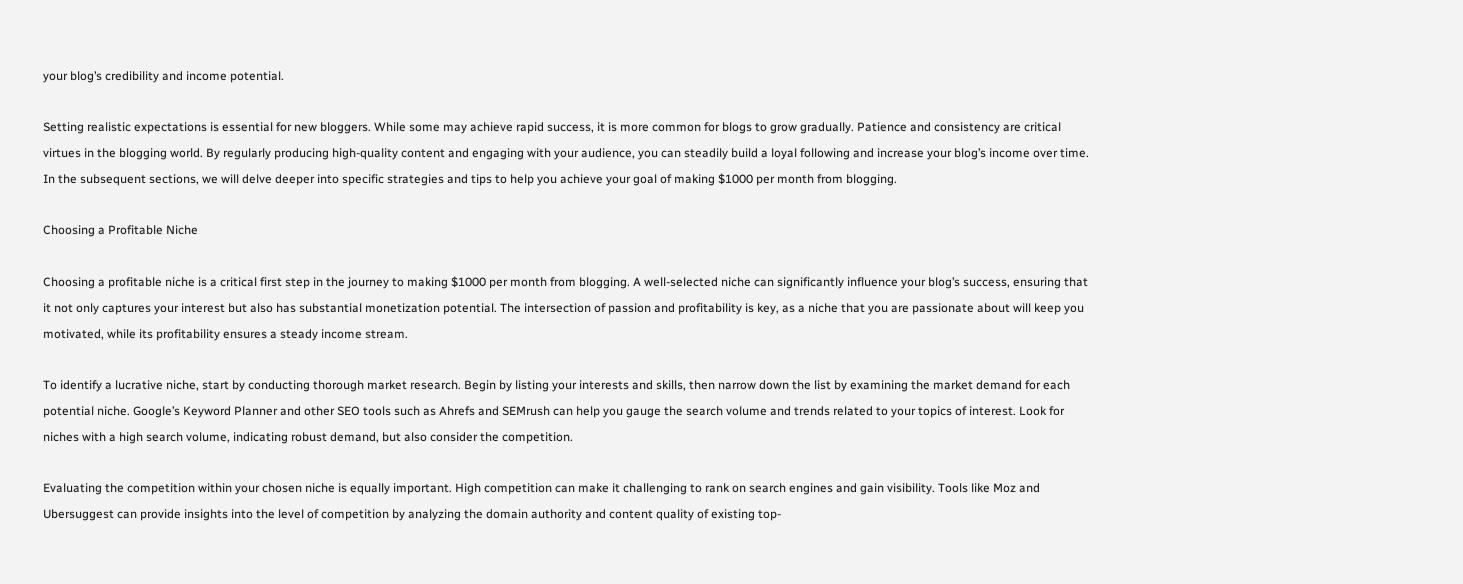your blog’s credibility and income potential.

Setting realistic expectations is essential for new bloggers. While some may achieve rapid success, it is more common for blogs to grow gradually. Patience and consistency are critical virtues in the blogging world. By regularly producing high-quality content and engaging with your audience, you can steadily build a loyal following and increase your blog’s income over time. In the subsequent sections, we will delve deeper into specific strategies and tips to help you achieve your goal of making $1000 per month from blogging.

Choosing a Profitable Niche

Choosing a profitable niche is a critical first step in the journey to making $1000 per month from blogging. A well-selected niche can significantly influence your blog’s success, ensuring that it not only captures your interest but also has substantial monetization potential. The intersection of passion and profitability is key, as a niche that you are passionate about will keep you motivated, while its profitability ensures a steady income stream.

To identify a lucrative niche, start by conducting thorough market research. Begin by listing your interests and skills, then narrow down the list by examining the market demand for each potential niche. Google’s Keyword Planner and other SEO tools such as Ahrefs and SEMrush can help you gauge the search volume and trends related to your topics of interest. Look for niches with a high search volume, indicating robust demand, but also consider the competition.

Evaluating the competition within your chosen niche is equally important. High competition can make it challenging to rank on search engines and gain visibility. Tools like Moz and Ubersuggest can provide insights into the level of competition by analyzing the domain authority and content quality of existing top-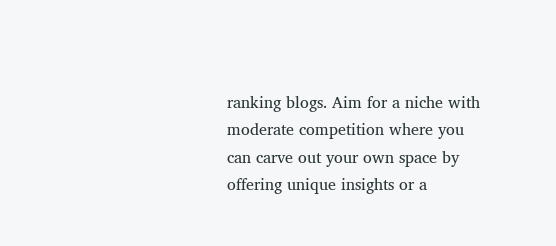ranking blogs. Aim for a niche with moderate competition where you can carve out your own space by offering unique insights or a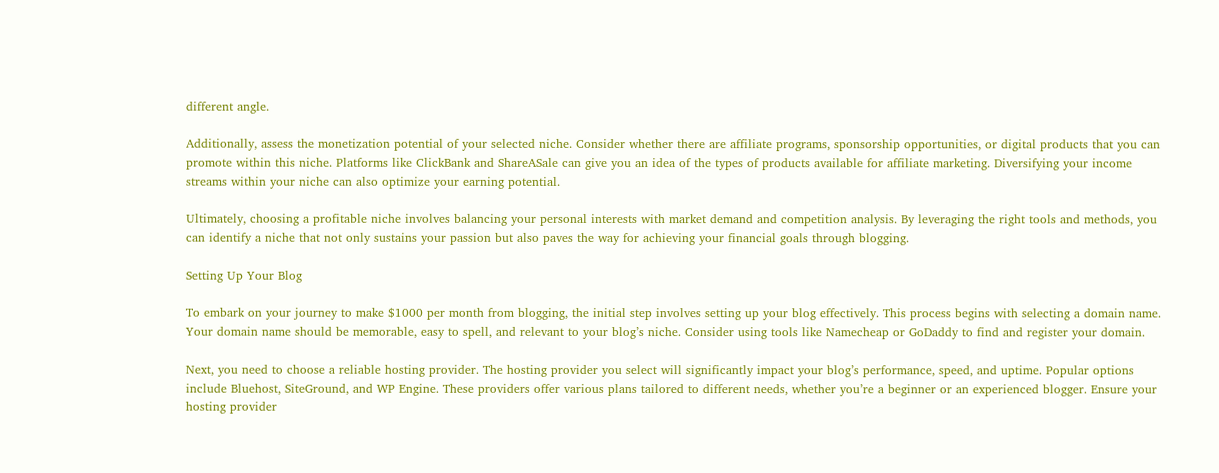different angle.

Additionally, assess the monetization potential of your selected niche. Consider whether there are affiliate programs, sponsorship opportunities, or digital products that you can promote within this niche. Platforms like ClickBank and ShareASale can give you an idea of the types of products available for affiliate marketing. Diversifying your income streams within your niche can also optimize your earning potential.

Ultimately, choosing a profitable niche involves balancing your personal interests with market demand and competition analysis. By leveraging the right tools and methods, you can identify a niche that not only sustains your passion but also paves the way for achieving your financial goals through blogging.

Setting Up Your Blog

To embark on your journey to make $1000 per month from blogging, the initial step involves setting up your blog effectively. This process begins with selecting a domain name. Your domain name should be memorable, easy to spell, and relevant to your blog’s niche. Consider using tools like Namecheap or GoDaddy to find and register your domain.

Next, you need to choose a reliable hosting provider. The hosting provider you select will significantly impact your blog’s performance, speed, and uptime. Popular options include Bluehost, SiteGround, and WP Engine. These providers offer various plans tailored to different needs, whether you’re a beginner or an experienced blogger. Ensure your hosting provider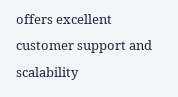offers excellent customer support and scalability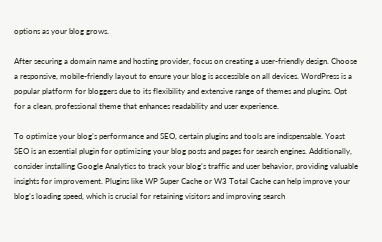options as your blog grows.

After securing a domain name and hosting provider, focus on creating a user-friendly design. Choose a responsive, mobile-friendly layout to ensure your blog is accessible on all devices. WordPress is a popular platform for bloggers due to its flexibility and extensive range of themes and plugins. Opt for a clean, professional theme that enhances readability and user experience.

To optimize your blog’s performance and SEO, certain plugins and tools are indispensable. Yoast SEO is an essential plugin for optimizing your blog posts and pages for search engines. Additionally, consider installing Google Analytics to track your blog’s traffic and user behavior, providing valuable insights for improvement. Plugins like WP Super Cache or W3 Total Cache can help improve your blog’s loading speed, which is crucial for retaining visitors and improving search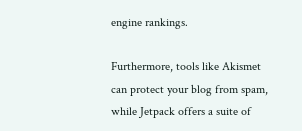engine rankings.

Furthermore, tools like Akismet can protect your blog from spam, while Jetpack offers a suite of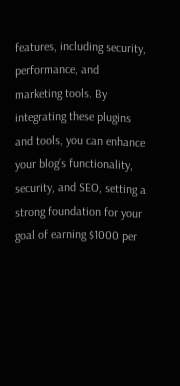features, including security, performance, and marketing tools. By integrating these plugins and tools, you can enhance your blog’s functionality, security, and SEO, setting a strong foundation for your goal of earning $1000 per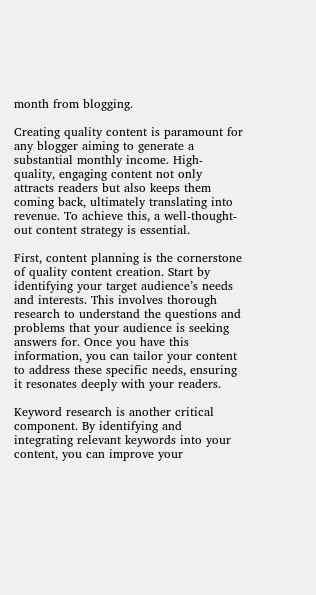month from blogging.

Creating quality content is paramount for any blogger aiming to generate a substantial monthly income. High-quality, engaging content not only attracts readers but also keeps them coming back, ultimately translating into revenue. To achieve this, a well-thought-out content strategy is essential.

First, content planning is the cornerstone of quality content creation. Start by identifying your target audience’s needs and interests. This involves thorough research to understand the questions and problems that your audience is seeking answers for. Once you have this information, you can tailor your content to address these specific needs, ensuring it resonates deeply with your readers.

Keyword research is another critical component. By identifying and integrating relevant keywords into your content, you can improve your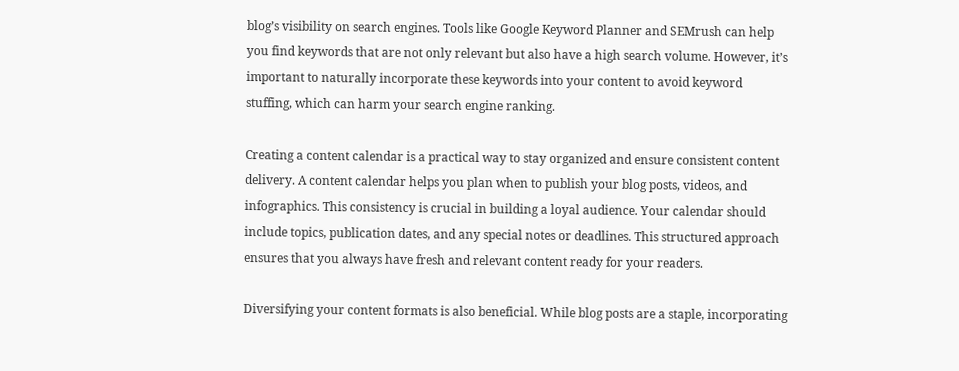blog’s visibility on search engines. Tools like Google Keyword Planner and SEMrush can help you find keywords that are not only relevant but also have a high search volume. However, it’s important to naturally incorporate these keywords into your content to avoid keyword stuffing, which can harm your search engine ranking.

Creating a content calendar is a practical way to stay organized and ensure consistent content delivery. A content calendar helps you plan when to publish your blog posts, videos, and infographics. This consistency is crucial in building a loyal audience. Your calendar should include topics, publication dates, and any special notes or deadlines. This structured approach ensures that you always have fresh and relevant content ready for your readers.

Diversifying your content formats is also beneficial. While blog posts are a staple, incorporating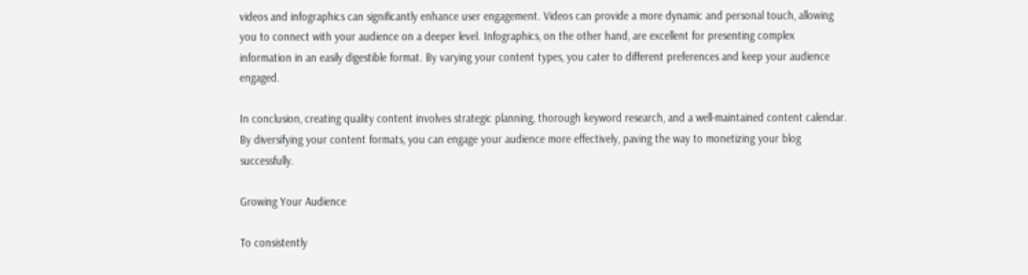videos and infographics can significantly enhance user engagement. Videos can provide a more dynamic and personal touch, allowing you to connect with your audience on a deeper level. Infographics, on the other hand, are excellent for presenting complex information in an easily digestible format. By varying your content types, you cater to different preferences and keep your audience engaged.

In conclusion, creating quality content involves strategic planning, thorough keyword research, and a well-maintained content calendar. By diversifying your content formats, you can engage your audience more effectively, paving the way to monetizing your blog successfully.

Growing Your Audience

To consistently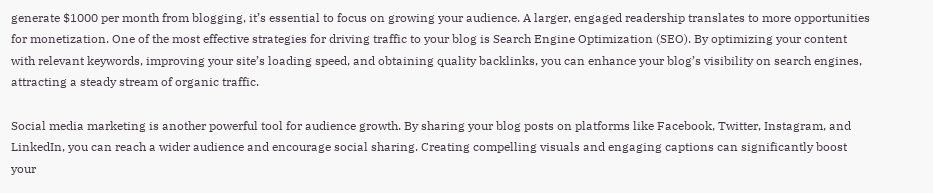generate $1000 per month from blogging, it’s essential to focus on growing your audience. A larger, engaged readership translates to more opportunities for monetization. One of the most effective strategies for driving traffic to your blog is Search Engine Optimization (SEO). By optimizing your content with relevant keywords, improving your site’s loading speed, and obtaining quality backlinks, you can enhance your blog’s visibility on search engines, attracting a steady stream of organic traffic.

Social media marketing is another powerful tool for audience growth. By sharing your blog posts on platforms like Facebook, Twitter, Instagram, and LinkedIn, you can reach a wider audience and encourage social sharing. Creating compelling visuals and engaging captions can significantly boost your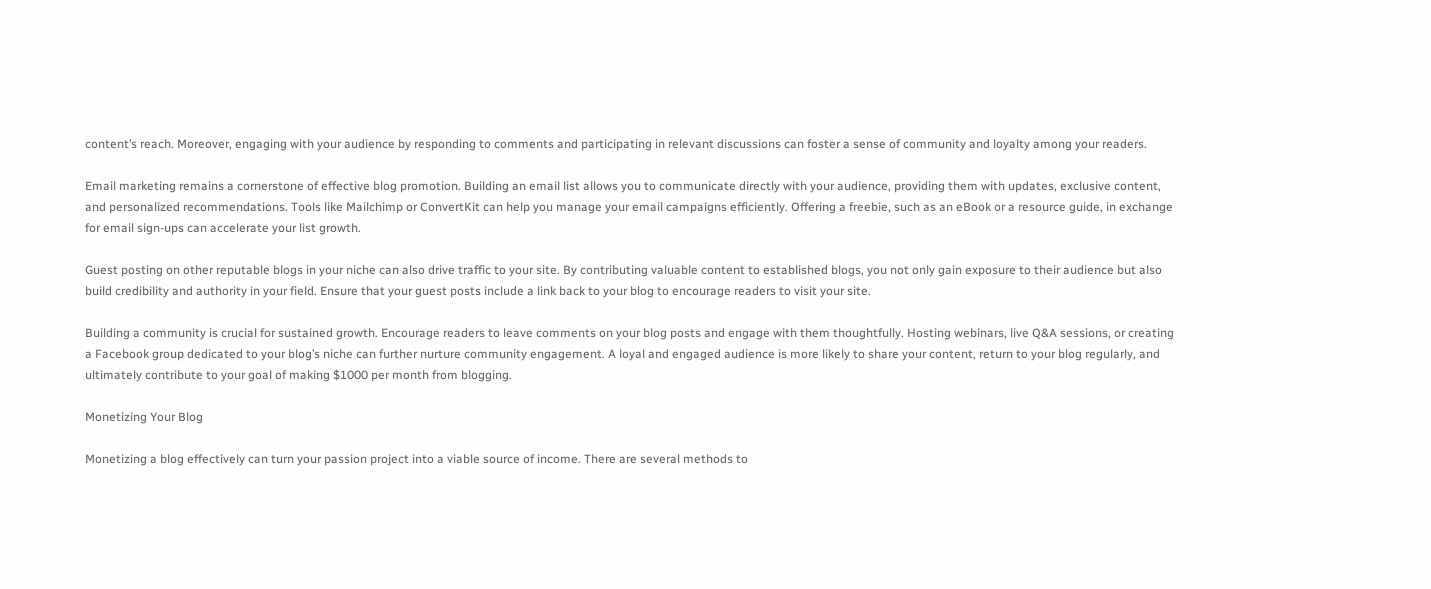content’s reach. Moreover, engaging with your audience by responding to comments and participating in relevant discussions can foster a sense of community and loyalty among your readers.

Email marketing remains a cornerstone of effective blog promotion. Building an email list allows you to communicate directly with your audience, providing them with updates, exclusive content, and personalized recommendations. Tools like Mailchimp or ConvertKit can help you manage your email campaigns efficiently. Offering a freebie, such as an eBook or a resource guide, in exchange for email sign-ups can accelerate your list growth.

Guest posting on other reputable blogs in your niche can also drive traffic to your site. By contributing valuable content to established blogs, you not only gain exposure to their audience but also build credibility and authority in your field. Ensure that your guest posts include a link back to your blog to encourage readers to visit your site.

Building a community is crucial for sustained growth. Encourage readers to leave comments on your blog posts and engage with them thoughtfully. Hosting webinars, live Q&A sessions, or creating a Facebook group dedicated to your blog’s niche can further nurture community engagement. A loyal and engaged audience is more likely to share your content, return to your blog regularly, and ultimately contribute to your goal of making $1000 per month from blogging.

Monetizing Your Blog

Monetizing a blog effectively can turn your passion project into a viable source of income. There are several methods to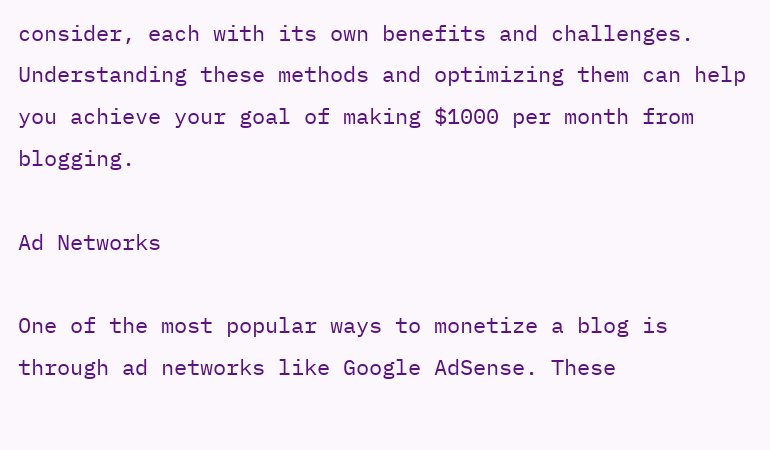consider, each with its own benefits and challenges. Understanding these methods and optimizing them can help you achieve your goal of making $1000 per month from blogging.

Ad Networks

One of the most popular ways to monetize a blog is through ad networks like Google AdSense. These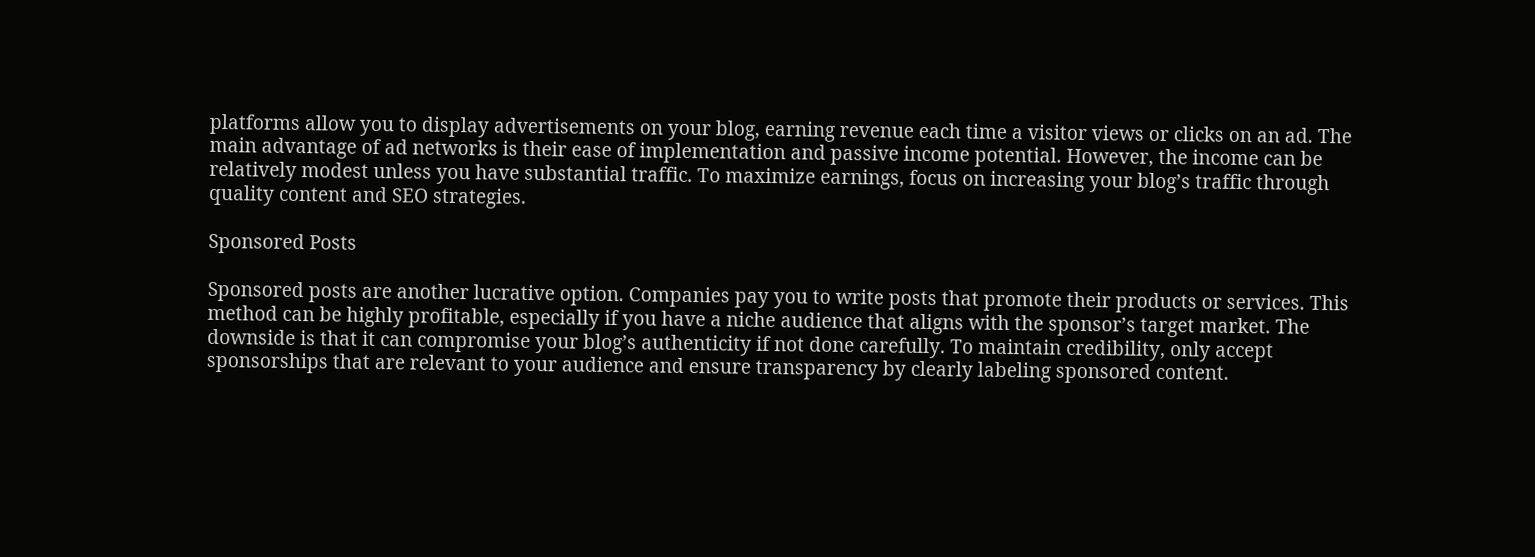platforms allow you to display advertisements on your blog, earning revenue each time a visitor views or clicks on an ad. The main advantage of ad networks is their ease of implementation and passive income potential. However, the income can be relatively modest unless you have substantial traffic. To maximize earnings, focus on increasing your blog’s traffic through quality content and SEO strategies.

Sponsored Posts

Sponsored posts are another lucrative option. Companies pay you to write posts that promote their products or services. This method can be highly profitable, especially if you have a niche audience that aligns with the sponsor’s target market. The downside is that it can compromise your blog’s authenticity if not done carefully. To maintain credibility, only accept sponsorships that are relevant to your audience and ensure transparency by clearly labeling sponsored content.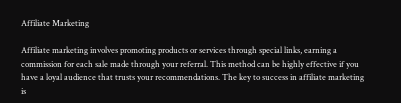Affiliate Marketing

Affiliate marketing involves promoting products or services through special links, earning a commission for each sale made through your referral. This method can be highly effective if you have a loyal audience that trusts your recommendations. The key to success in affiliate marketing is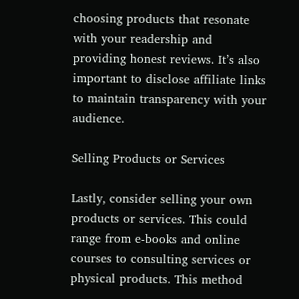choosing products that resonate with your readership and providing honest reviews. It’s also important to disclose affiliate links to maintain transparency with your audience.

Selling Products or Services

Lastly, consider selling your own products or services. This could range from e-books and online courses to consulting services or physical products. This method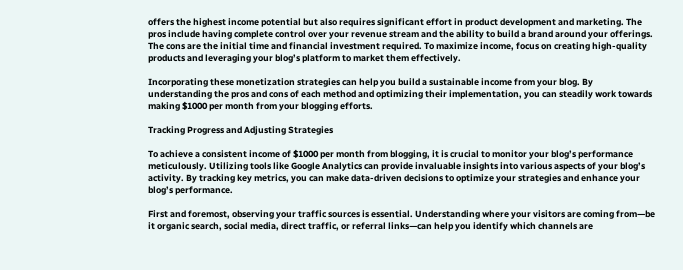offers the highest income potential but also requires significant effort in product development and marketing. The pros include having complete control over your revenue stream and the ability to build a brand around your offerings. The cons are the initial time and financial investment required. To maximize income, focus on creating high-quality products and leveraging your blog’s platform to market them effectively.

Incorporating these monetization strategies can help you build a sustainable income from your blog. By understanding the pros and cons of each method and optimizing their implementation, you can steadily work towards making $1000 per month from your blogging efforts.

Tracking Progress and Adjusting Strategies

To achieve a consistent income of $1000 per month from blogging, it is crucial to monitor your blog’s performance meticulously. Utilizing tools like Google Analytics can provide invaluable insights into various aspects of your blog’s activity. By tracking key metrics, you can make data-driven decisions to optimize your strategies and enhance your blog’s performance.

First and foremost, observing your traffic sources is essential. Understanding where your visitors are coming from—be it organic search, social media, direct traffic, or referral links—can help you identify which channels are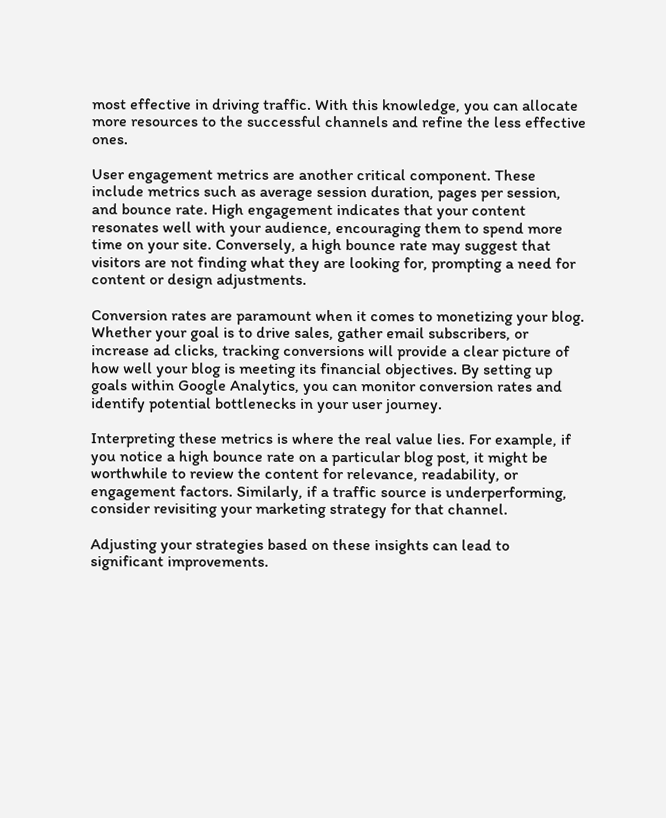most effective in driving traffic. With this knowledge, you can allocate more resources to the successful channels and refine the less effective ones.

User engagement metrics are another critical component. These include metrics such as average session duration, pages per session, and bounce rate. High engagement indicates that your content resonates well with your audience, encouraging them to spend more time on your site. Conversely, a high bounce rate may suggest that visitors are not finding what they are looking for, prompting a need for content or design adjustments.

Conversion rates are paramount when it comes to monetizing your blog. Whether your goal is to drive sales, gather email subscribers, or increase ad clicks, tracking conversions will provide a clear picture of how well your blog is meeting its financial objectives. By setting up goals within Google Analytics, you can monitor conversion rates and identify potential bottlenecks in your user journey.

Interpreting these metrics is where the real value lies. For example, if you notice a high bounce rate on a particular blog post, it might be worthwhile to review the content for relevance, readability, or engagement factors. Similarly, if a traffic source is underperforming, consider revisiting your marketing strategy for that channel.

Adjusting your strategies based on these insights can lead to significant improvements.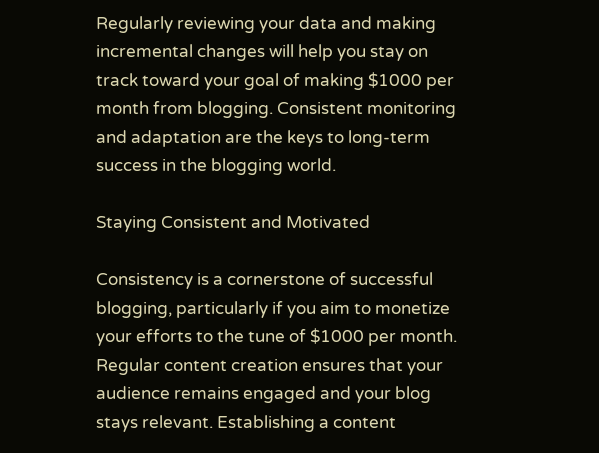Regularly reviewing your data and making incremental changes will help you stay on track toward your goal of making $1000 per month from blogging. Consistent monitoring and adaptation are the keys to long-term success in the blogging world.

Staying Consistent and Motivated

Consistency is a cornerstone of successful blogging, particularly if you aim to monetize your efforts to the tune of $1000 per month. Regular content creation ensures that your audience remains engaged and your blog stays relevant. Establishing a content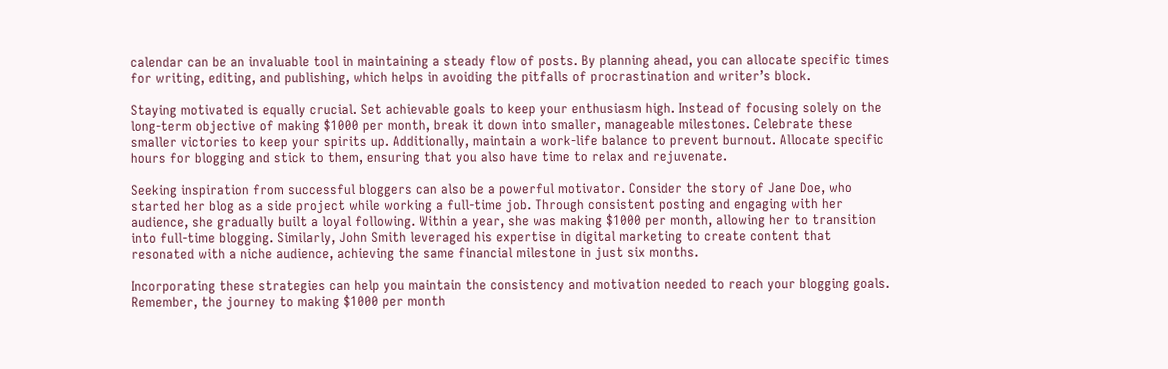calendar can be an invaluable tool in maintaining a steady flow of posts. By planning ahead, you can allocate specific times for writing, editing, and publishing, which helps in avoiding the pitfalls of procrastination and writer’s block.

Staying motivated is equally crucial. Set achievable goals to keep your enthusiasm high. Instead of focusing solely on the long-term objective of making $1000 per month, break it down into smaller, manageable milestones. Celebrate these smaller victories to keep your spirits up. Additionally, maintain a work-life balance to prevent burnout. Allocate specific hours for blogging and stick to them, ensuring that you also have time to relax and rejuvenate.

Seeking inspiration from successful bloggers can also be a powerful motivator. Consider the story of Jane Doe, who started her blog as a side project while working a full-time job. Through consistent posting and engaging with her audience, she gradually built a loyal following. Within a year, she was making $1000 per month, allowing her to transition into full-time blogging. Similarly, John Smith leveraged his expertise in digital marketing to create content that resonated with a niche audience, achieving the same financial milestone in just six months.

Incorporating these strategies can help you maintain the consistency and motivation needed to reach your blogging goals. Remember, the journey to making $1000 per month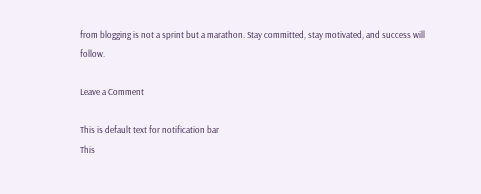from blogging is not a sprint but a marathon. Stay committed, stay motivated, and success will follow.

Leave a Comment

This is default text for notification bar
This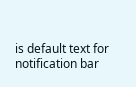is default text for notification bar